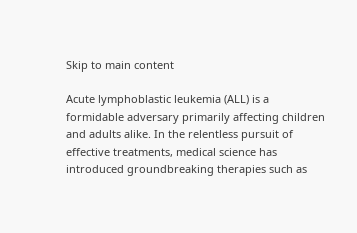Skip to main content

Acute lymphoblastic leukemia (ALL) is a formidable adversary primarily affecting children and adults alike. In the relentless pursuit of effective treatments, medical science has introduced groundbreaking therapies such as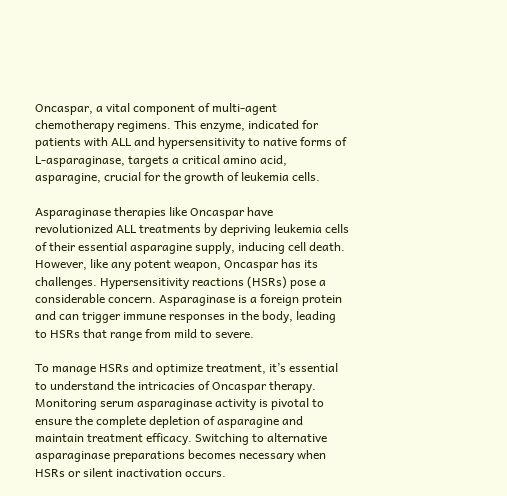Oncaspar, a vital component of multi-agent chemotherapy regimens. This enzyme, indicated for patients with ALL and hypersensitivity to native forms of L-asparaginase, targets a critical amino acid, asparagine, crucial for the growth of leukemia cells.

Asparaginase therapies like Oncaspar have revolutionized ALL treatments by depriving leukemia cells of their essential asparagine supply, inducing cell death. However, like any potent weapon, Oncaspar has its challenges. Hypersensitivity reactions (HSRs) pose a considerable concern. Asparaginase is a foreign protein and can trigger immune responses in the body, leading to HSRs that range from mild to severe.

To manage HSRs and optimize treatment, it’s essential to understand the intricacies of Oncaspar therapy. Monitoring serum asparaginase activity is pivotal to ensure the complete depletion of asparagine and maintain treatment efficacy. Switching to alternative asparaginase preparations becomes necessary when HSRs or silent inactivation occurs.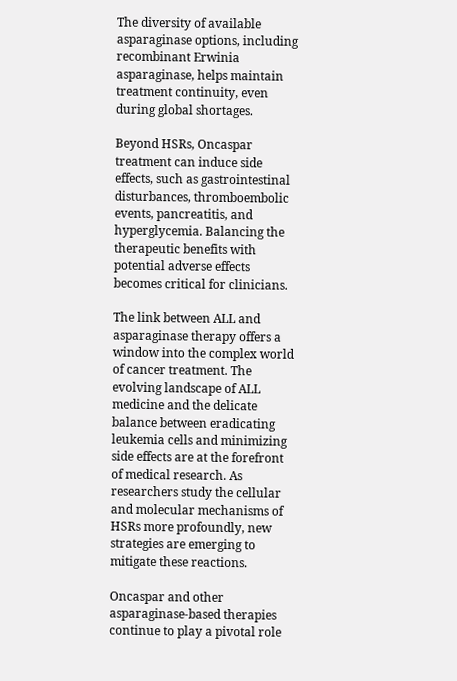The diversity of available asparaginase options, including recombinant Erwinia asparaginase, helps maintain treatment continuity, even during global shortages.

Beyond HSRs, Oncaspar treatment can induce side effects, such as gastrointestinal disturbances, thromboembolic events, pancreatitis, and hyperglycemia. Balancing the therapeutic benefits with potential adverse effects becomes critical for clinicians.

The link between ALL and asparaginase therapy offers a window into the complex world of cancer treatment. The evolving landscape of ALL medicine and the delicate balance between eradicating leukemia cells and minimizing side effects are at the forefront of medical research. As researchers study the cellular and molecular mechanisms of HSRs more profoundly, new strategies are emerging to mitigate these reactions.

Oncaspar and other asparaginase-based therapies continue to play a pivotal role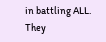in battling ALL. They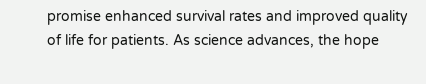promise enhanced survival rates and improved quality of life for patients. As science advances, the hope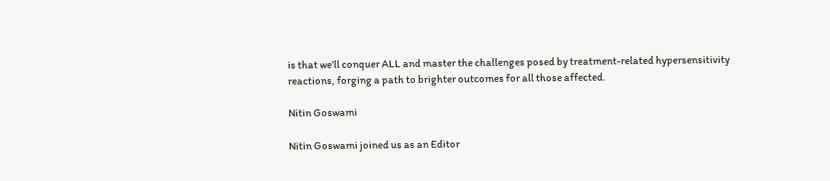is that we’ll conquer ALL and master the challenges posed by treatment-related hypersensitivity reactions, forging a path to brighter outcomes for all those affected.

Nitin Goswami

Nitin Goswami joined us as an Editor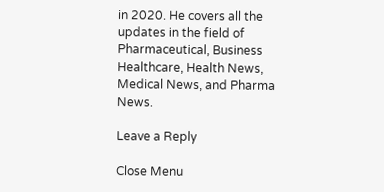in 2020. He covers all the updates in the field of Pharmaceutical, Business Healthcare, Health News, Medical News, and Pharma News.

Leave a Reply

Close Menu